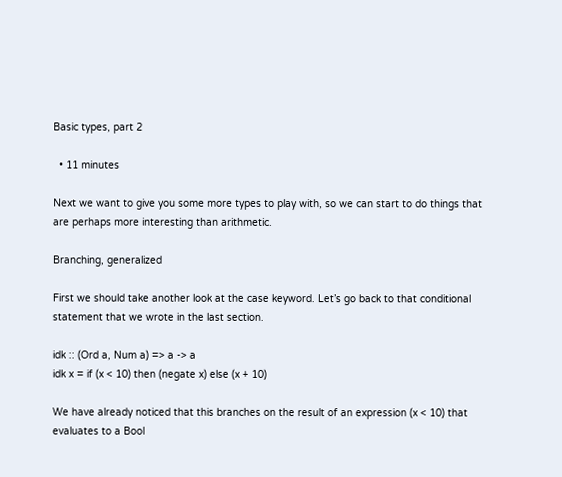Basic types, part 2

  • 11 minutes

Next we want to give you some more types to play with, so we can start to do things that are perhaps more interesting than arithmetic.

Branching, generalized

First we should take another look at the case keyword. Let’s go back to that conditional statement that we wrote in the last section.

idk :: (Ord a, Num a) => a -> a
idk x = if (x < 10) then (negate x) else (x + 10)

We have already noticed that this branches on the result of an expression (x < 10) that evaluates to a Bool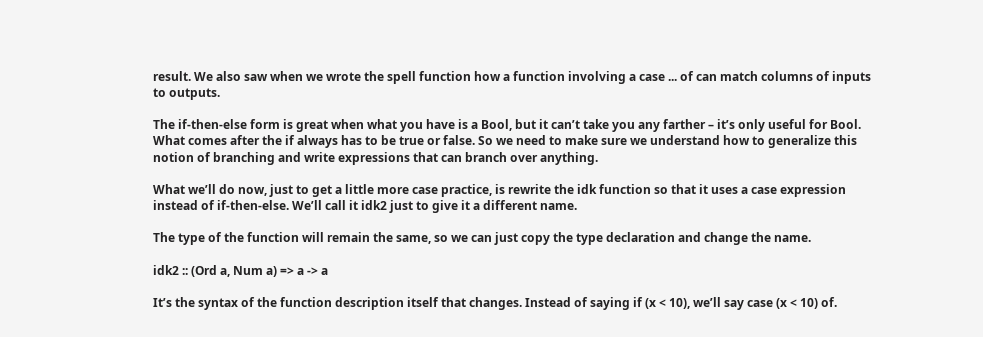result. We also saw when we wrote the spell function how a function involving a case ... of can match columns of inputs to outputs.

The if-then-else form is great when what you have is a Bool, but it can’t take you any farther – it’s only useful for Bool. What comes after the if always has to be true or false. So we need to make sure we understand how to generalize this notion of branching and write expressions that can branch over anything.

What we’ll do now, just to get a little more case practice, is rewrite the idk function so that it uses a case expression instead of if-then-else. We’ll call it idk2 just to give it a different name.

The type of the function will remain the same, so we can just copy the type declaration and change the name.

idk2 :: (Ord a, Num a) => a -> a

It’s the syntax of the function description itself that changes. Instead of saying if (x < 10), we’ll say case (x < 10) of.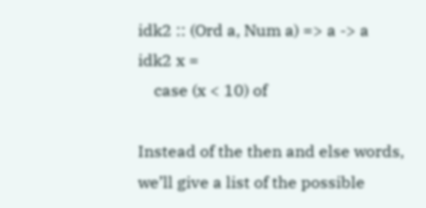idk2 :: (Ord a, Num a) => a -> a
idk2 x =
    case (x < 10) of

Instead of the then and else words, we’ll give a list of the possible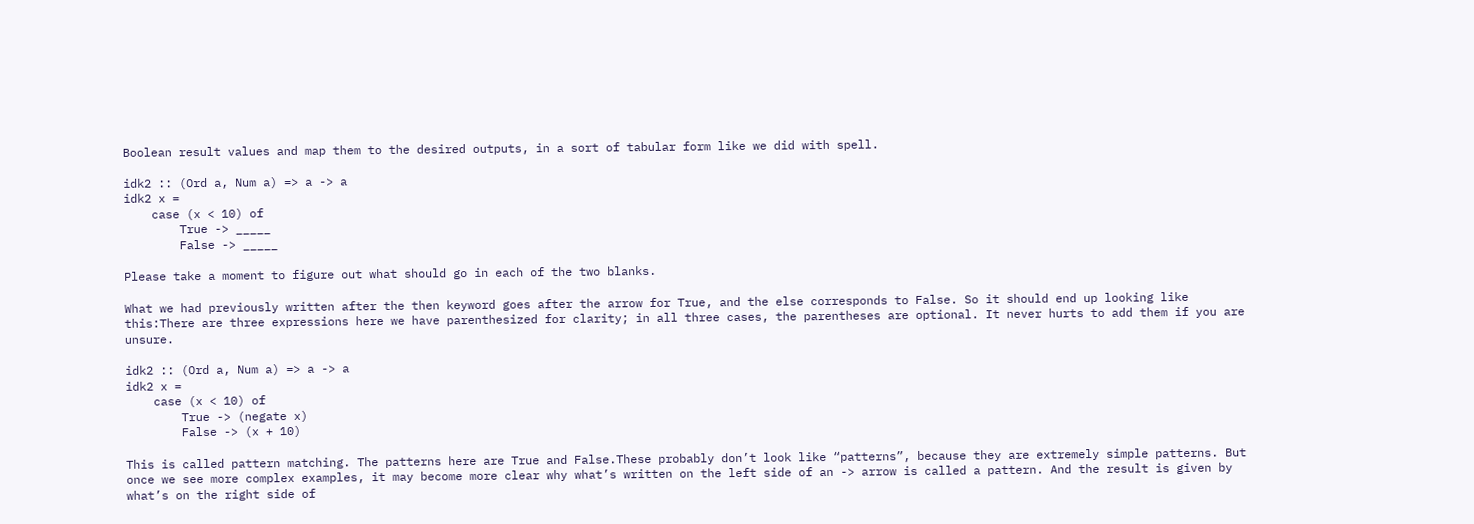Boolean result values and map them to the desired outputs, in a sort of tabular form like we did with spell.

idk2 :: (Ord a, Num a) => a -> a
idk2 x =
    case (x < 10) of
        True -> _____
        False -> _____

Please take a moment to figure out what should go in each of the two blanks.

What we had previously written after the then keyword goes after the arrow for True, and the else corresponds to False. So it should end up looking like this:There are three expressions here we have parenthesized for clarity; in all three cases, the parentheses are optional. It never hurts to add them if you are unsure.

idk2 :: (Ord a, Num a) => a -> a
idk2 x =
    case (x < 10) of
        True -> (negate x)
        False -> (x + 10)

This is called pattern matching. The patterns here are True and False.These probably don’t look like “patterns”, because they are extremely simple patterns. But once we see more complex examples, it may become more clear why what’s written on the left side of an -> arrow is called a pattern. And the result is given by what’s on the right side of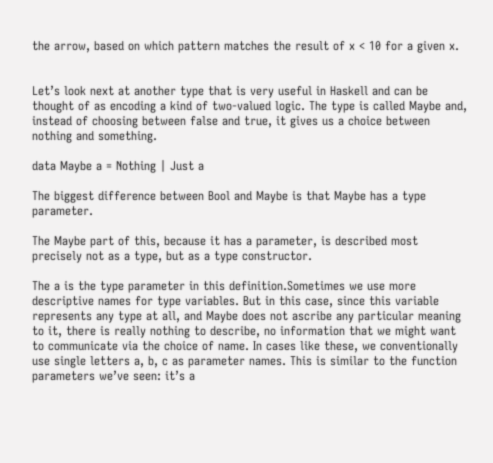the arrow, based on which pattern matches the result of x < 10 for a given x.


Let’s look next at another type that is very useful in Haskell and can be thought of as encoding a kind of two-valued logic. The type is called Maybe and, instead of choosing between false and true, it gives us a choice between nothing and something.

data Maybe a = Nothing | Just a

The biggest difference between Bool and Maybe is that Maybe has a type parameter.

The Maybe part of this, because it has a parameter, is described most precisely not as a type, but as a type constructor.

The a is the type parameter in this definition.Sometimes we use more descriptive names for type variables. But in this case, since this variable represents any type at all, and Maybe does not ascribe any particular meaning to it, there is really nothing to describe, no information that we might want to communicate via the choice of name. In cases like these, we conventionally use single letters a, b, c as parameter names. This is similar to the function parameters we’ve seen: it’s a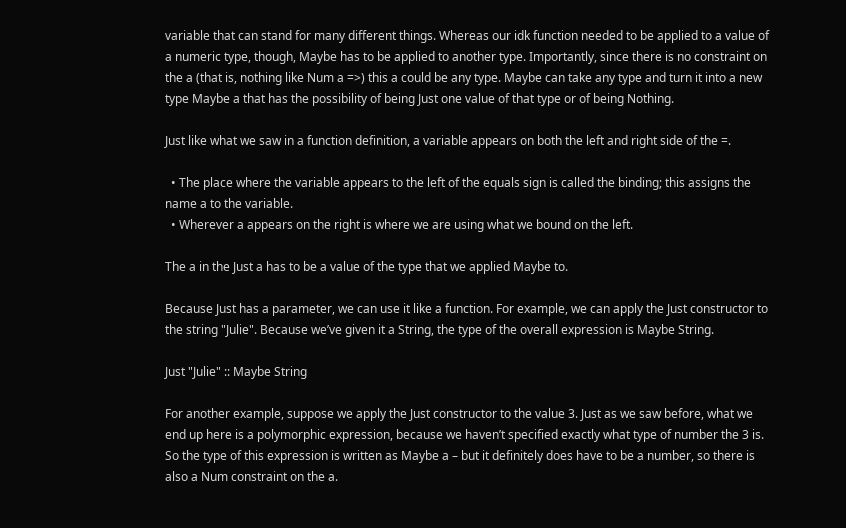variable that can stand for many different things. Whereas our idk function needed to be applied to a value of a numeric type, though, Maybe has to be applied to another type. Importantly, since there is no constraint on the a (that is, nothing like Num a =>) this a could be any type. Maybe can take any type and turn it into a new type Maybe a that has the possibility of being Just one value of that type or of being Nothing.

Just like what we saw in a function definition, a variable appears on both the left and right side of the =.

  • The place where the variable appears to the left of the equals sign is called the binding; this assigns the name a to the variable.
  • Wherever a appears on the right is where we are using what we bound on the left.

The a in the Just a has to be a value of the type that we applied Maybe to.

Because Just has a parameter, we can use it like a function. For example, we can apply the Just constructor to the string "Julie". Because we’ve given it a String, the type of the overall expression is Maybe String.

Just "Julie" :: Maybe String

For another example, suppose we apply the Just constructor to the value 3. Just as we saw before, what we end up here is a polymorphic expression, because we haven’t specified exactly what type of number the 3 is. So the type of this expression is written as Maybe a – but it definitely does have to be a number, so there is also a Num constraint on the a.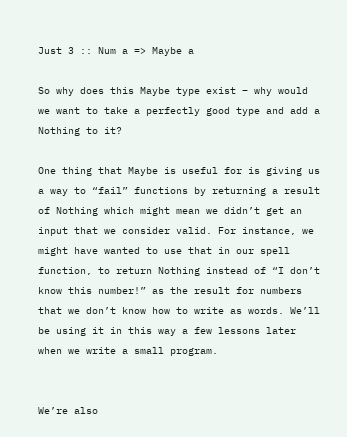Just 3 :: Num a => Maybe a

So why does this Maybe type exist – why would we want to take a perfectly good type and add a Nothing to it?

One thing that Maybe is useful for is giving us a way to “fail” functions by returning a result of Nothing which might mean we didn’t get an input that we consider valid. For instance, we might have wanted to use that in our spell function, to return Nothing instead of “I don’t know this number!” as the result for numbers that we don’t know how to write as words. We’ll be using it in this way a few lessons later when we write a small program.


We’re also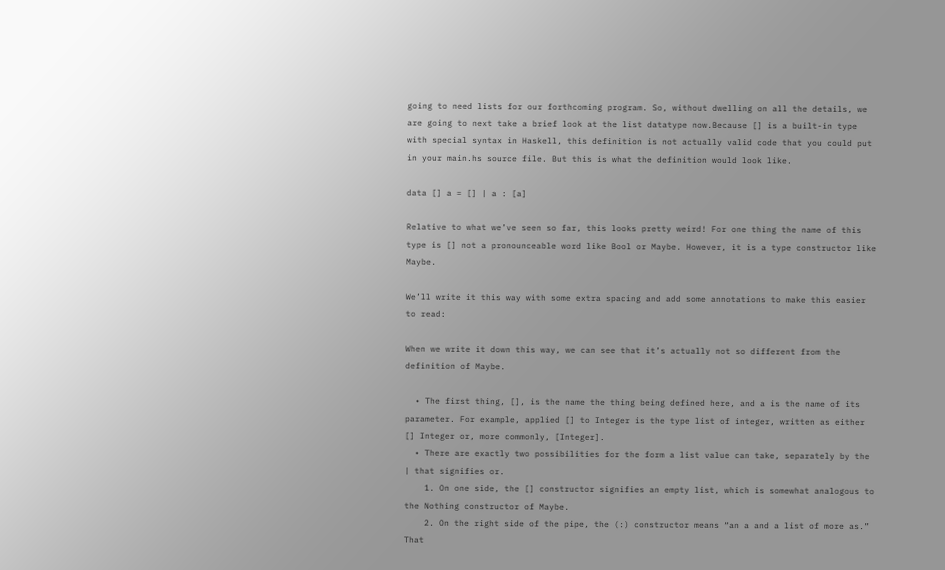going to need lists for our forthcoming program. So, without dwelling on all the details, we are going to next take a brief look at the list datatype now.Because [] is a built-in type with special syntax in Haskell, this definition is not actually valid code that you could put in your main.hs source file. But this is what the definition would look like.

data [] a = [] | a : [a]

Relative to what we’ve seen so far, this looks pretty weird! For one thing the name of this type is [] not a pronounceable word like Bool or Maybe. However, it is a type constructor like Maybe.

We’ll write it this way with some extra spacing and add some annotations to make this easier to read:

When we write it down this way, we can see that it’s actually not so different from the definition of Maybe.

  • The first thing, [], is the name the thing being defined here, and a is the name of its parameter. For example, applied [] to Integer is the type list of integer, written as either [] Integer or, more commonly, [Integer].
  • There are exactly two possibilities for the form a list value can take, separately by the | that signifies or.
    1. On one side, the [] constructor signifies an empty list, which is somewhat analogous to the Nothing constructor of Maybe.
    2. On the right side of the pipe, the (:) constructor means “an a and a list of more as.” That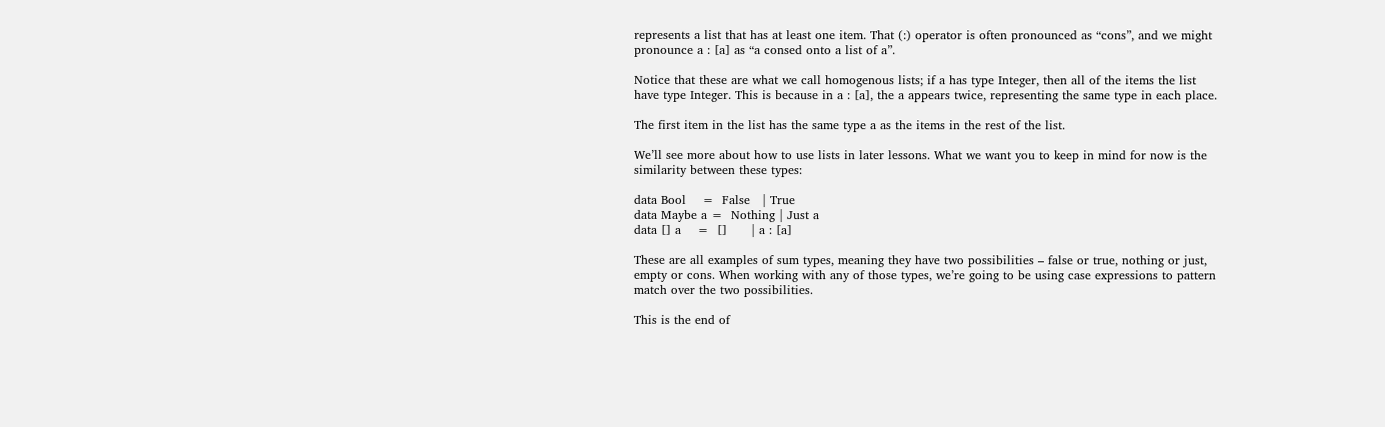represents a list that has at least one item. That (:) operator is often pronounced as “cons”, and we might pronounce a : [a] as “a consed onto a list of a”.

Notice that these are what we call homogenous lists; if a has type Integer, then all of the items the list have type Integer. This is because in a : [a], the a appears twice, representing the same type in each place.

The first item in the list has the same type a as the items in the rest of the list.

We’ll see more about how to use lists in later lessons. What we want you to keep in mind for now is the similarity between these types:

data Bool    =  False   | True
data Maybe a =  Nothing | Just a
data [] a    =  []      | a : [a]

These are all examples of sum types, meaning they have two possibilities – false or true, nothing or just, empty or cons. When working with any of those types, we’re going to be using case expressions to pattern match over the two possibilities.

This is the end of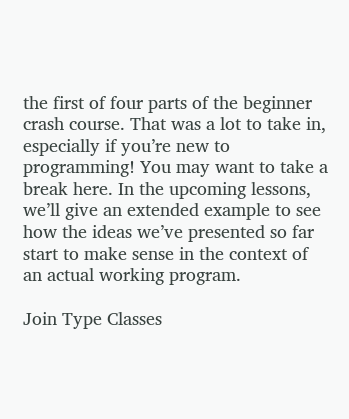the first of four parts of the beginner crash course. That was a lot to take in, especially if you’re new to programming! You may want to take a break here. In the upcoming lessons, we’ll give an extended example to see how the ideas we’ve presented so far start to make sense in the context of an actual working program.

Join Type Classes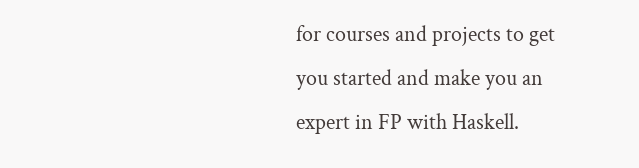for courses and projects to get you started and make you an expert in FP with Haskell.